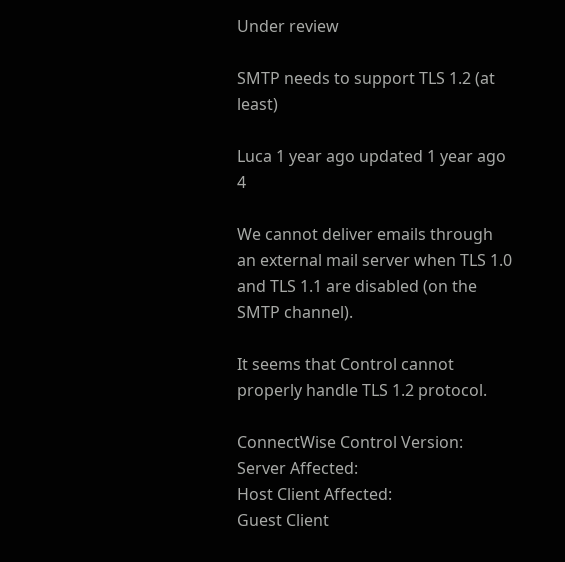Under review

SMTP needs to support TLS 1.2 (at least)

Luca 1 year ago updated 1 year ago 4

We cannot deliver emails through an external mail server when TLS 1.0 and TLS 1.1 are disabled (on the SMTP channel).

It seems that Control cannot properly handle TLS 1.2 protocol.

ConnectWise Control Version:
Server Affected:
Host Client Affected:
Guest Client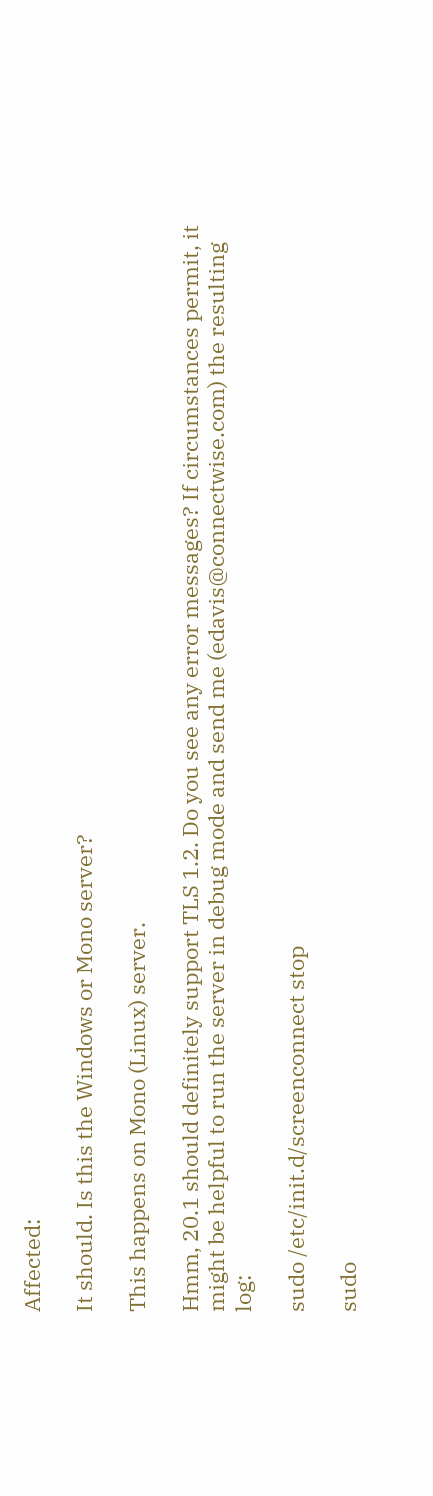Affected:

It should. Is this the Windows or Mono server?

This happens on Mono (Linux) server.

Hmm, 20.1 should definitely support TLS 1.2. Do you see any error messages? If circumstances permit, it might be helpful to run the server in debug mode and send me (edavis@connectwise.com) the resulting log:

sudo /etc/init.d/screenconnect stop

sudo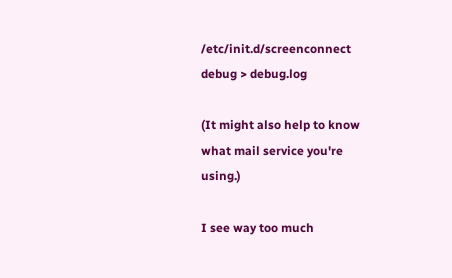/etc/init.d/screenconnect debug > debug.log

(It might also help to know what mail service you're using.)

I see way too much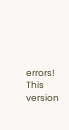errors! This version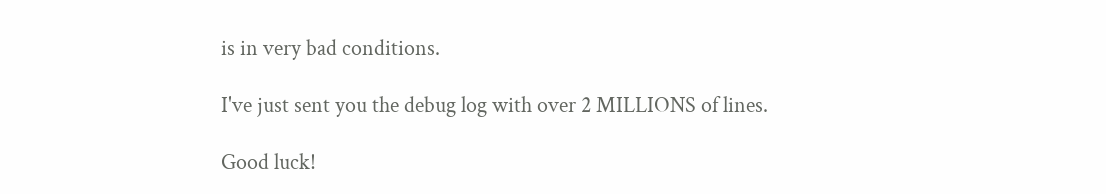is in very bad conditions.

I've just sent you the debug log with over 2 MILLIONS of lines.

Good luck!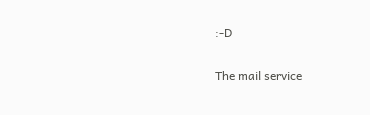:-D

The mail service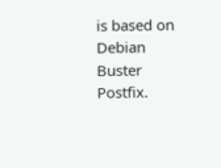is based on Debian Buster Postfix.